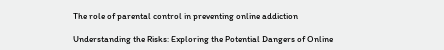The role of parental control in preventing online addiction

Understanding the Risks: Exploring the Potential Dangers of Online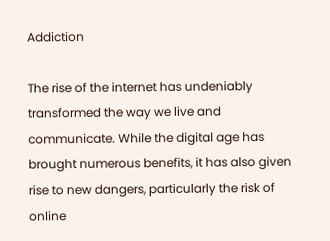Addiction

The rise of the internet has undeniably transformed the way we live and communicate. While the digital age has brought numerous benefits, it has also given rise to new dangers, particularly the risk of online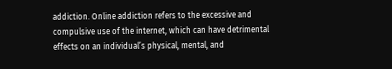addiction. Online addiction refers to the excessive and compulsive use of the internet, which can have detrimental effects on an individual’s physical, mental, and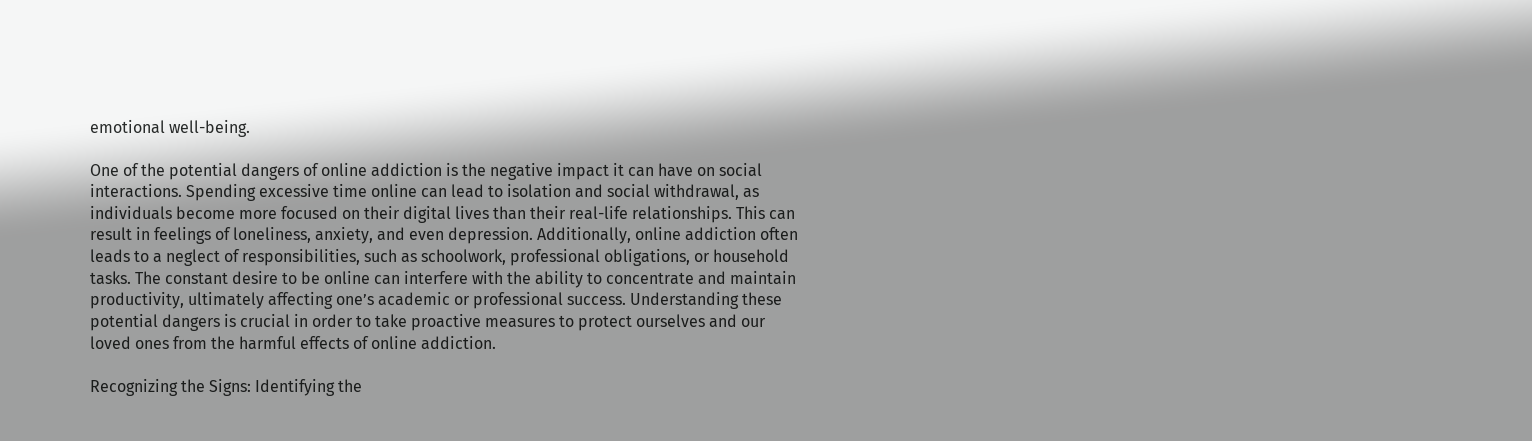emotional well-being.

One of the potential dangers of online addiction is the negative impact it can have on social interactions. Spending excessive time online can lead to isolation and social withdrawal, as individuals become more focused on their digital lives than their real-life relationships. This can result in feelings of loneliness, anxiety, and even depression. Additionally, online addiction often leads to a neglect of responsibilities, such as schoolwork, professional obligations, or household tasks. The constant desire to be online can interfere with the ability to concentrate and maintain productivity, ultimately affecting one’s academic or professional success. Understanding these potential dangers is crucial in order to take proactive measures to protect ourselves and our loved ones from the harmful effects of online addiction.

Recognizing the Signs: Identifying the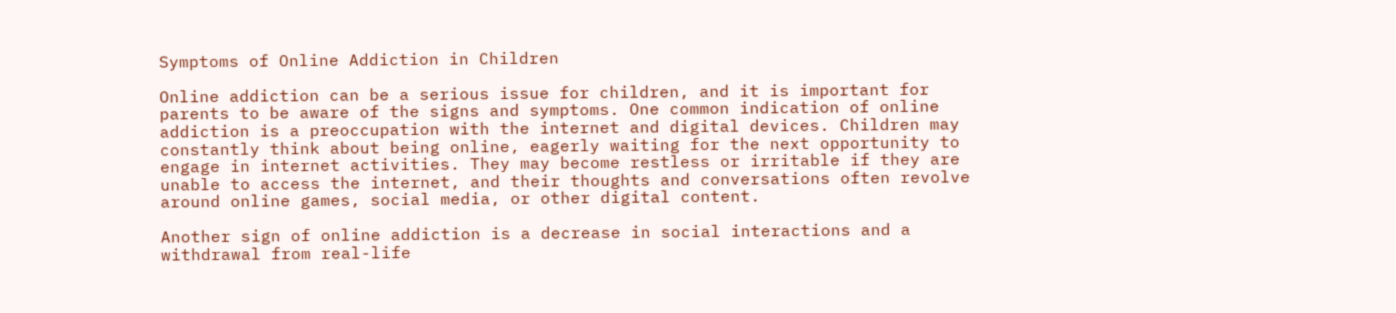Symptoms of Online Addiction in Children

Online addiction can be a serious issue for children, and it is important for parents to be aware of the signs and symptoms. One common indication of online addiction is a preoccupation with the internet and digital devices. Children may constantly think about being online, eagerly waiting for the next opportunity to engage in internet activities. They may become restless or irritable if they are unable to access the internet, and their thoughts and conversations often revolve around online games, social media, or other digital content.

Another sign of online addiction is a decrease in social interactions and a withdrawal from real-life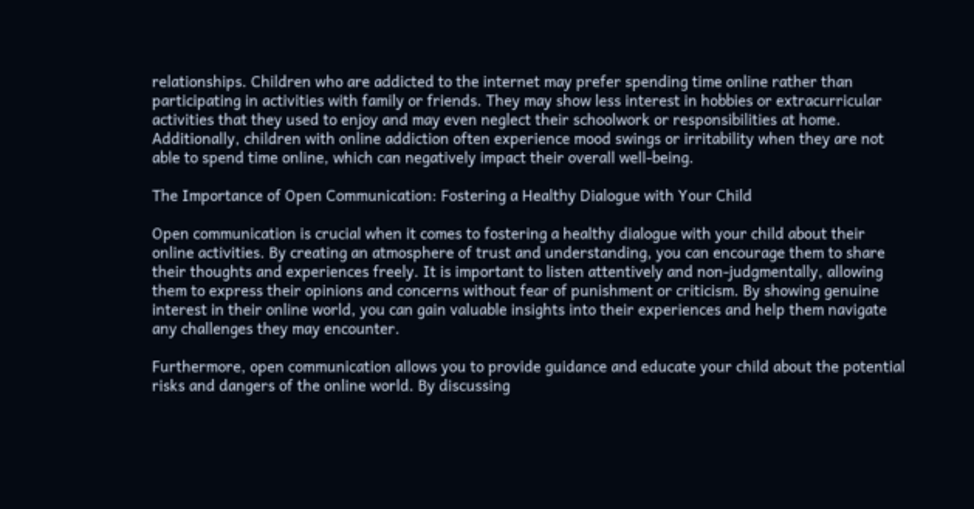relationships. Children who are addicted to the internet may prefer spending time online rather than participating in activities with family or friends. They may show less interest in hobbies or extracurricular activities that they used to enjoy and may even neglect their schoolwork or responsibilities at home. Additionally, children with online addiction often experience mood swings or irritability when they are not able to spend time online, which can negatively impact their overall well-being.

The Importance of Open Communication: Fostering a Healthy Dialogue with Your Child

Open communication is crucial when it comes to fostering a healthy dialogue with your child about their online activities. By creating an atmosphere of trust and understanding, you can encourage them to share their thoughts and experiences freely. It is important to listen attentively and non-judgmentally, allowing them to express their opinions and concerns without fear of punishment or criticism. By showing genuine interest in their online world, you can gain valuable insights into their experiences and help them navigate any challenges they may encounter.

Furthermore, open communication allows you to provide guidance and educate your child about the potential risks and dangers of the online world. By discussing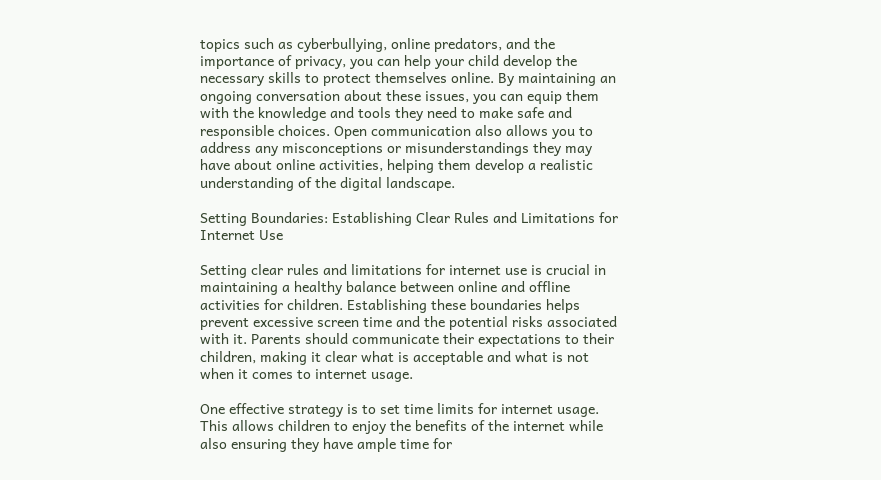topics such as cyberbullying, online predators, and the importance of privacy, you can help your child develop the necessary skills to protect themselves online. By maintaining an ongoing conversation about these issues, you can equip them with the knowledge and tools they need to make safe and responsible choices. Open communication also allows you to address any misconceptions or misunderstandings they may have about online activities, helping them develop a realistic understanding of the digital landscape.

Setting Boundaries: Establishing Clear Rules and Limitations for Internet Use

Setting clear rules and limitations for internet use is crucial in maintaining a healthy balance between online and offline activities for children. Establishing these boundaries helps prevent excessive screen time and the potential risks associated with it. Parents should communicate their expectations to their children, making it clear what is acceptable and what is not when it comes to internet usage.

One effective strategy is to set time limits for internet usage. This allows children to enjoy the benefits of the internet while also ensuring they have ample time for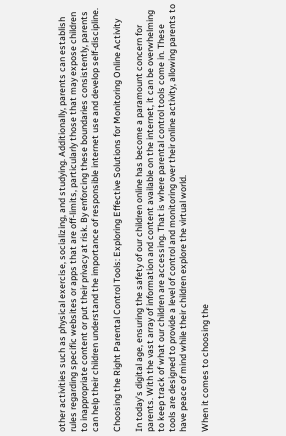other activities such as physical exercise, socializing, and studying. Additionally, parents can establish rules regarding specific websites or apps that are off-limits, particularly those that may expose children to inappropriate content or put their privacy at risk. By enforcing these boundaries consistently, parents can help their children understand the importance of responsible internet use and develop self-discipline.

Choosing the Right Parental Control Tools: Exploring Effective Solutions for Monitoring Online Activity

In today’s digital age, ensuring the safety of our children online has become a paramount concern for parents. With the vast array of information and content available on the internet, it can be overwhelming to keep track of what our children are accessing. That is where parental control tools come in. These tools are designed to provide a level of control and monitoring over their online activity, allowing parents to have peace of mind while their children explore the virtual world.

When it comes to choosing the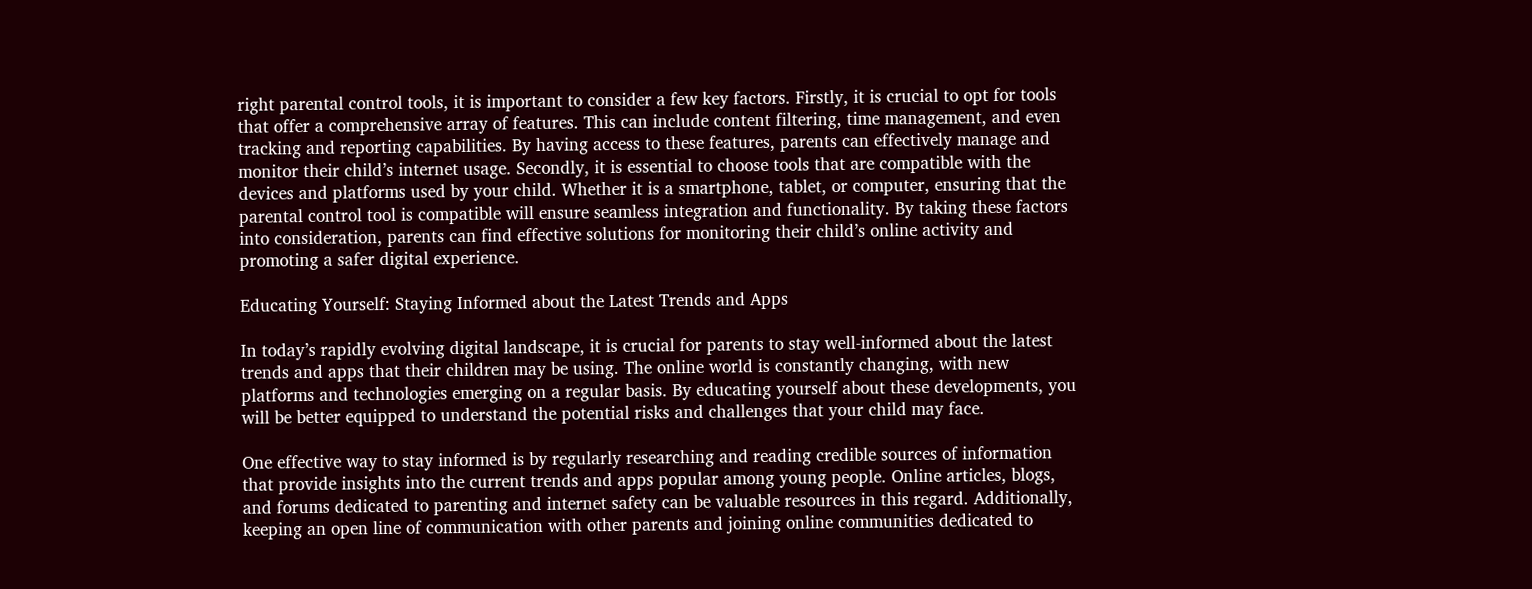right parental control tools, it is important to consider a few key factors. Firstly, it is crucial to opt for tools that offer a comprehensive array of features. This can include content filtering, time management, and even tracking and reporting capabilities. By having access to these features, parents can effectively manage and monitor their child’s internet usage. Secondly, it is essential to choose tools that are compatible with the devices and platforms used by your child. Whether it is a smartphone, tablet, or computer, ensuring that the parental control tool is compatible will ensure seamless integration and functionality. By taking these factors into consideration, parents can find effective solutions for monitoring their child’s online activity and promoting a safer digital experience.

Educating Yourself: Staying Informed about the Latest Trends and Apps

In today’s rapidly evolving digital landscape, it is crucial for parents to stay well-informed about the latest trends and apps that their children may be using. The online world is constantly changing, with new platforms and technologies emerging on a regular basis. By educating yourself about these developments, you will be better equipped to understand the potential risks and challenges that your child may face.

One effective way to stay informed is by regularly researching and reading credible sources of information that provide insights into the current trends and apps popular among young people. Online articles, blogs, and forums dedicated to parenting and internet safety can be valuable resources in this regard. Additionally, keeping an open line of communication with other parents and joining online communities dedicated to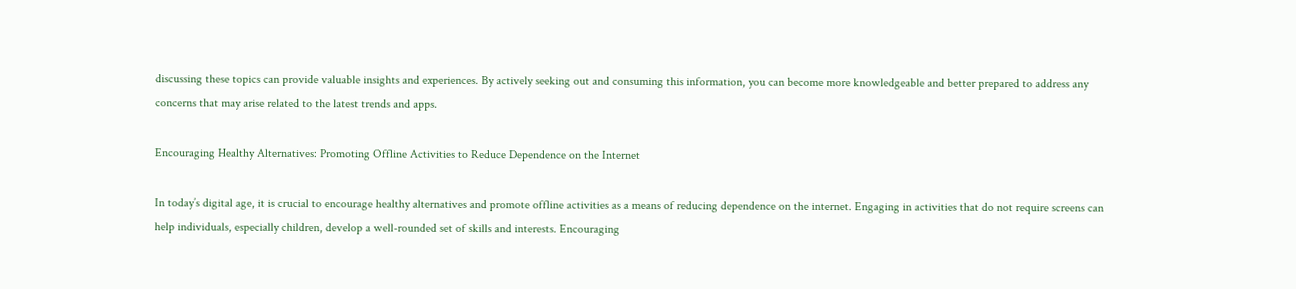discussing these topics can provide valuable insights and experiences. By actively seeking out and consuming this information, you can become more knowledgeable and better prepared to address any concerns that may arise related to the latest trends and apps.

Encouraging Healthy Alternatives: Promoting Offline Activities to Reduce Dependence on the Internet

In today’s digital age, it is crucial to encourage healthy alternatives and promote offline activities as a means of reducing dependence on the internet. Engaging in activities that do not require screens can help individuals, especially children, develop a well-rounded set of skills and interests. Encouraging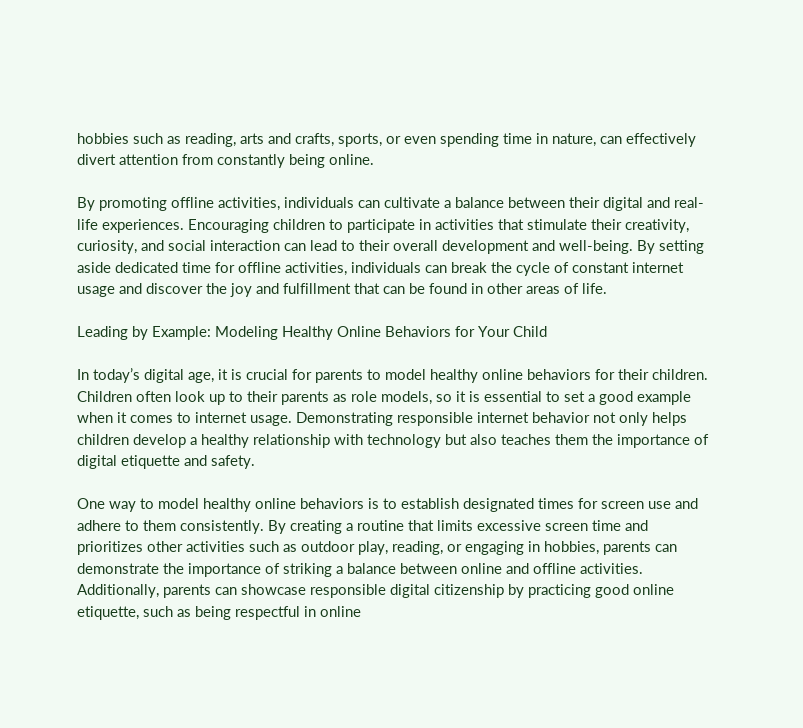hobbies such as reading, arts and crafts, sports, or even spending time in nature, can effectively divert attention from constantly being online.

By promoting offline activities, individuals can cultivate a balance between their digital and real-life experiences. Encouraging children to participate in activities that stimulate their creativity, curiosity, and social interaction can lead to their overall development and well-being. By setting aside dedicated time for offline activities, individuals can break the cycle of constant internet usage and discover the joy and fulfillment that can be found in other areas of life.

Leading by Example: Modeling Healthy Online Behaviors for Your Child

In today’s digital age, it is crucial for parents to model healthy online behaviors for their children. Children often look up to their parents as role models, so it is essential to set a good example when it comes to internet usage. Demonstrating responsible internet behavior not only helps children develop a healthy relationship with technology but also teaches them the importance of digital etiquette and safety.

One way to model healthy online behaviors is to establish designated times for screen use and adhere to them consistently. By creating a routine that limits excessive screen time and prioritizes other activities such as outdoor play, reading, or engaging in hobbies, parents can demonstrate the importance of striking a balance between online and offline activities. Additionally, parents can showcase responsible digital citizenship by practicing good online etiquette, such as being respectful in online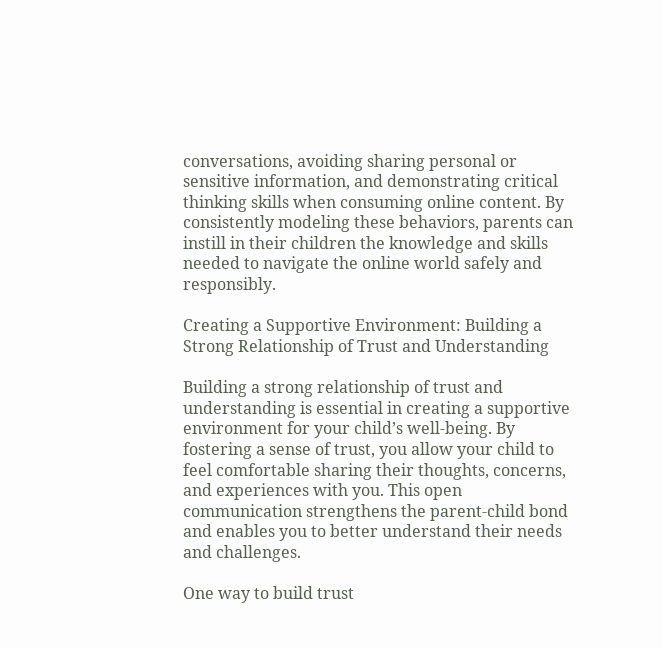conversations, avoiding sharing personal or sensitive information, and demonstrating critical thinking skills when consuming online content. By consistently modeling these behaviors, parents can instill in their children the knowledge and skills needed to navigate the online world safely and responsibly.

Creating a Supportive Environment: Building a Strong Relationship of Trust and Understanding

Building a strong relationship of trust and understanding is essential in creating a supportive environment for your child’s well-being. By fostering a sense of trust, you allow your child to feel comfortable sharing their thoughts, concerns, and experiences with you. This open communication strengthens the parent-child bond and enables you to better understand their needs and challenges.

One way to build trust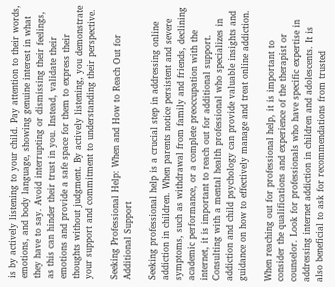is by actively listening to your child. Pay attention to their words, emotions, and body language, showing genuine interest in what they have to say. Avoid interrupting or dismissing their feelings, as this can hinder their trust in you. Instead, validate their emotions and provide a safe space for them to express their thoughts without judgment. By actively listening, you demonstrate your support and commitment to understanding their perspective.

Seeking Professional Help: When and How to Reach Out for Additional Support

Seeking professional help is a crucial step in addressing online addiction in children. When parents notice persistent and severe symptoms, such as withdrawal from family and friends, declining academic performance, or a complete preoccupation with the internet, it is important to reach out for additional support. Consulting with a mental health professional who specializes in addiction and child psychology can provide valuable insights and guidance on how to effectively manage and treat online addiction.

When reaching out for professional help, it is important to consider the qualifications and experience of the therapist or counselor. Look for professionals who have specific expertise in addressing internet addiction in children and adolescents. It is also beneficial to ask for recommendations from trusted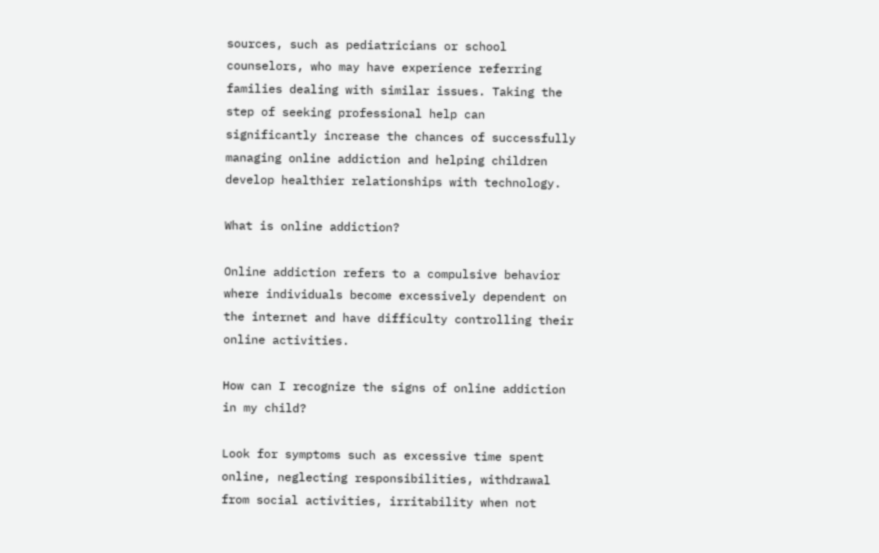sources, such as pediatricians or school counselors, who may have experience referring families dealing with similar issues. Taking the step of seeking professional help can significantly increase the chances of successfully managing online addiction and helping children develop healthier relationships with technology.

What is online addiction?

Online addiction refers to a compulsive behavior where individuals become excessively dependent on the internet and have difficulty controlling their online activities.

How can I recognize the signs of online addiction in my child?

Look for symptoms such as excessive time spent online, neglecting responsibilities, withdrawal from social activities, irritability when not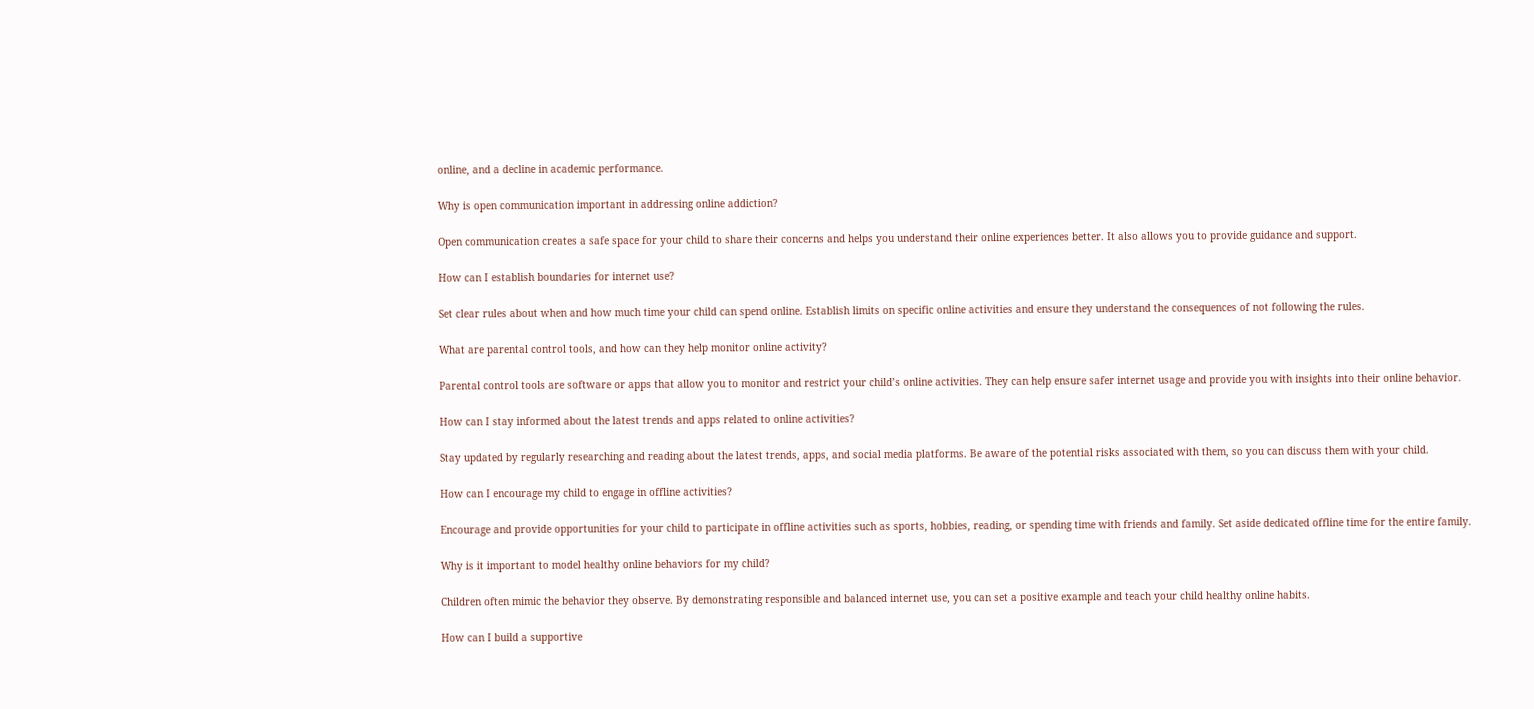online, and a decline in academic performance.

Why is open communication important in addressing online addiction?

Open communication creates a safe space for your child to share their concerns and helps you understand their online experiences better. It also allows you to provide guidance and support.

How can I establish boundaries for internet use?

Set clear rules about when and how much time your child can spend online. Establish limits on specific online activities and ensure they understand the consequences of not following the rules.

What are parental control tools, and how can they help monitor online activity?

Parental control tools are software or apps that allow you to monitor and restrict your child’s online activities. They can help ensure safer internet usage and provide you with insights into their online behavior.

How can I stay informed about the latest trends and apps related to online activities?

Stay updated by regularly researching and reading about the latest trends, apps, and social media platforms. Be aware of the potential risks associated with them, so you can discuss them with your child.

How can I encourage my child to engage in offline activities?

Encourage and provide opportunities for your child to participate in offline activities such as sports, hobbies, reading, or spending time with friends and family. Set aside dedicated offline time for the entire family.

Why is it important to model healthy online behaviors for my child?

Children often mimic the behavior they observe. By demonstrating responsible and balanced internet use, you can set a positive example and teach your child healthy online habits.

How can I build a supportive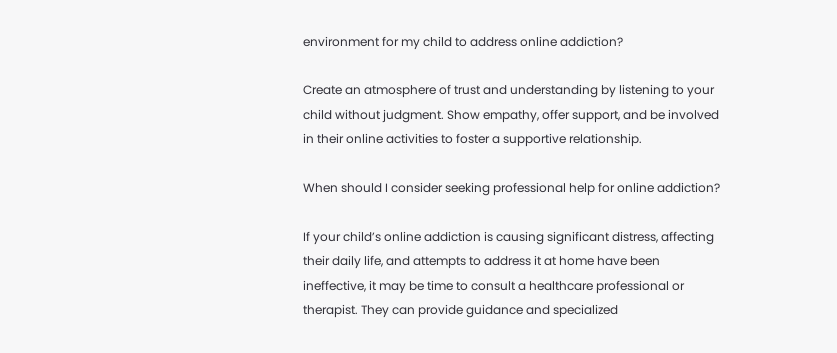environment for my child to address online addiction?

Create an atmosphere of trust and understanding by listening to your child without judgment. Show empathy, offer support, and be involved in their online activities to foster a supportive relationship.

When should I consider seeking professional help for online addiction?

If your child’s online addiction is causing significant distress, affecting their daily life, and attempts to address it at home have been ineffective, it may be time to consult a healthcare professional or therapist. They can provide guidance and specialized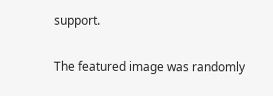support.

The featured image was randomly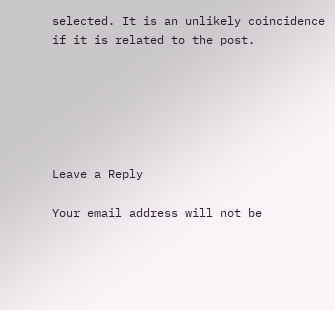selected. It is an unlikely coincidence if it is related to the post.






Leave a Reply

Your email address will not be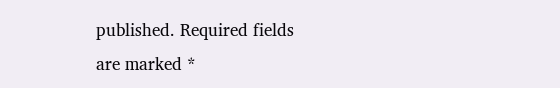published. Required fields are marked *